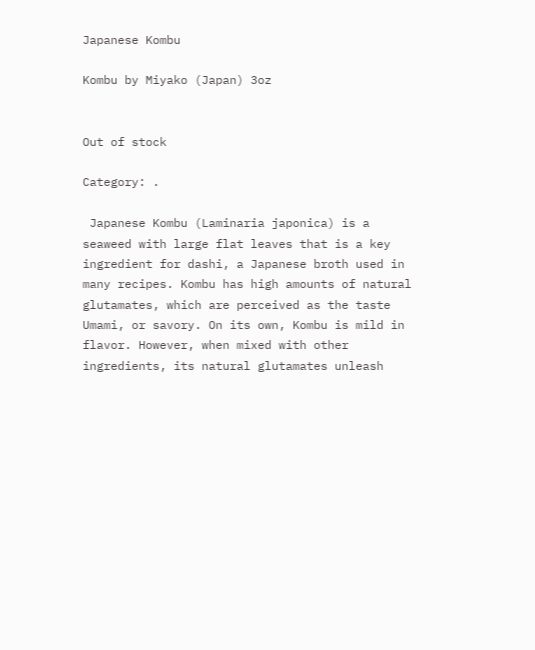Japanese Kombu

Kombu by Miyako (Japan) 3oz


Out of stock

Category: .

 Japanese Kombu (Laminaria japonica) is a seaweed with large flat leaves that is a key ingredient for dashi, a Japanese broth used in many recipes. Kombu has high amounts of natural glutamates, which are perceived as the taste Umami, or savory. On its own, Kombu is mild in flavor. However, when mixed with other ingredients, its natural glutamates unleash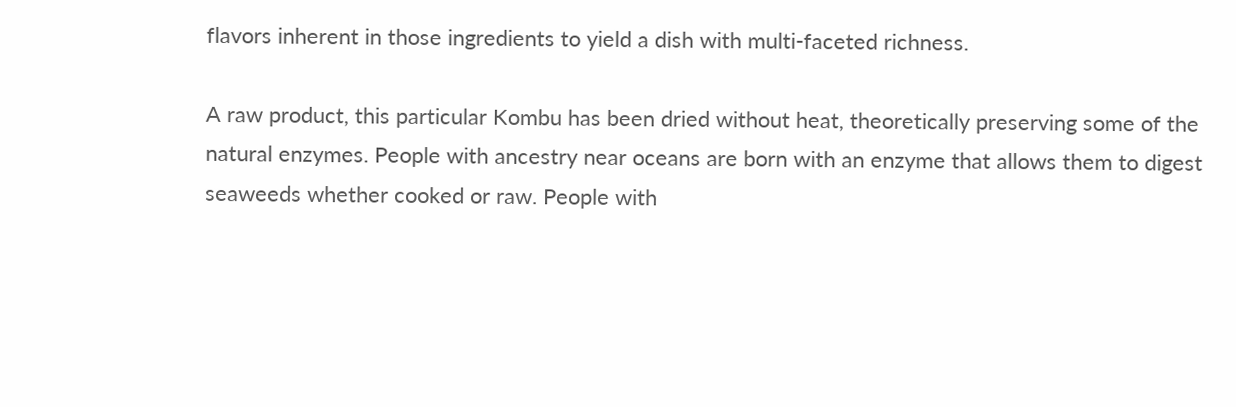flavors inherent in those ingredients to yield a dish with multi-faceted richness.

A raw product, this particular Kombu has been dried without heat, theoretically preserving some of the natural enzymes. People with ancestry near oceans are born with an enzyme that allows them to digest seaweeds whether cooked or raw. People with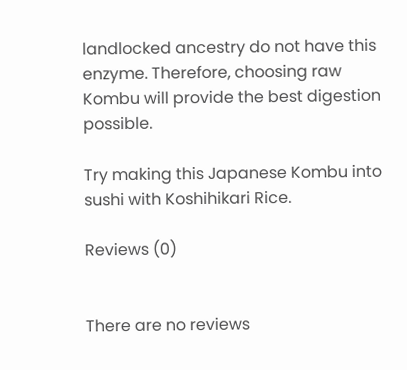landlocked ancestry do not have this enzyme. Therefore, choosing raw Kombu will provide the best digestion possible.

Try making this Japanese Kombu into sushi with Koshihikari Rice.

Reviews (0)


There are no reviews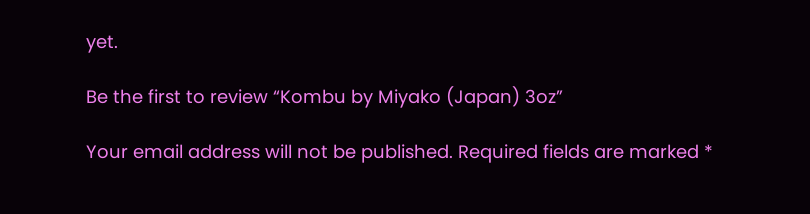yet.

Be the first to review “Kombu by Miyako (Japan) 3oz”

Your email address will not be published. Required fields are marked *